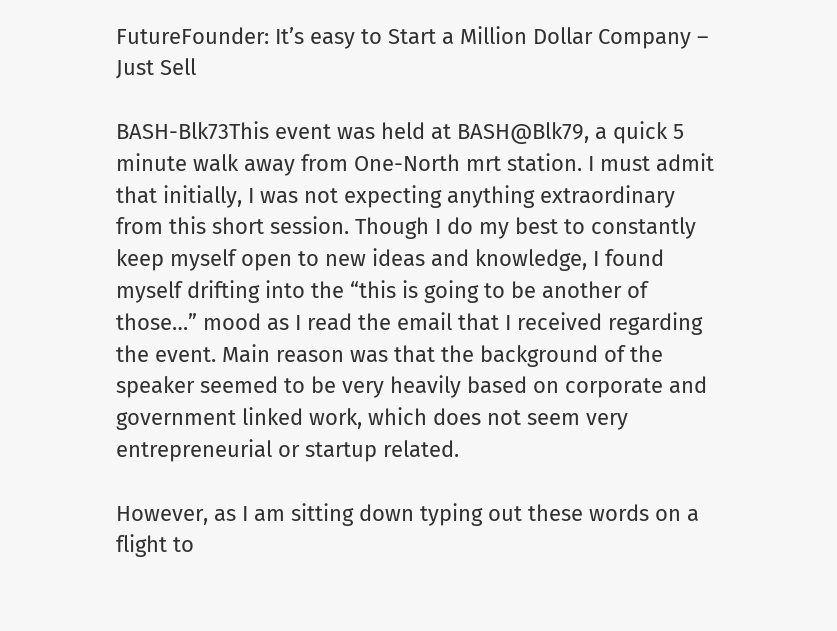FutureFounder: It’s easy to Start a Million Dollar Company – Just Sell

BASH-Blk73This event was held at BASH@Blk79, a quick 5 minute walk away from One-North mrt station. I must admit that initially, I was not expecting anything extraordinary from this short session. Though I do my best to constantly keep myself open to new ideas and knowledge, I found myself drifting into the “this is going to be another of those…” mood as I read the email that I received regarding the event. Main reason was that the background of the speaker seemed to be very heavily based on corporate and government linked work, which does not seem very entrepreneurial or startup related.

However, as I am sitting down typing out these words on a flight to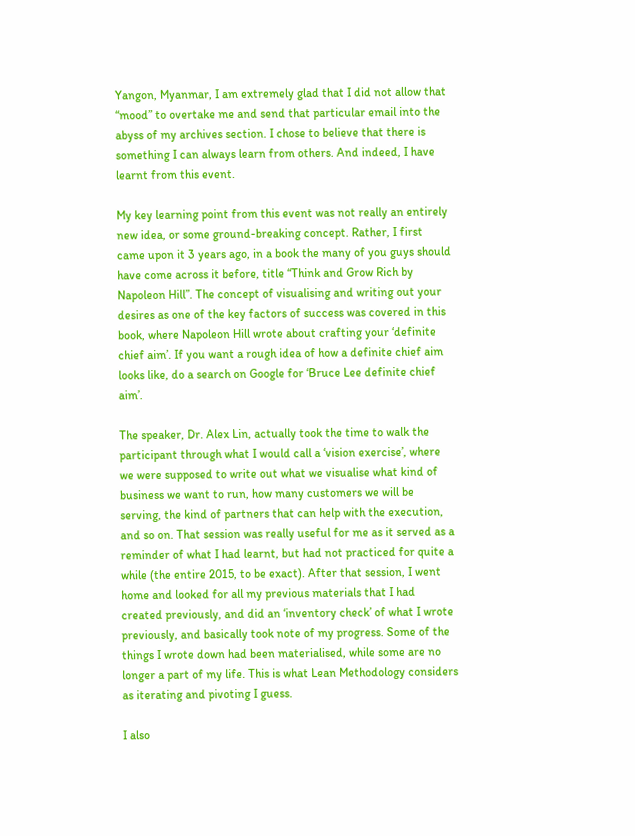Yangon, Myanmar, I am extremely glad that I did not allow that “mood” to overtake me and send that particular email into the abyss of my archives section. I chose to believe that there is something I can always learn from others. And indeed, I have learnt from this event.

My key learning point from this event was not really an entirely new idea, or some ground-breaking concept. Rather, I first came upon it 3 years ago, in a book the many of you guys should have come across it before, title “Think and Grow Rich by Napoleon Hill”. The concept of visualising and writing out your desires as one of the key factors of success was covered in this book, where Napoleon Hill wrote about crafting your ‘definite chief aim’. If you want a rough idea of how a definite chief aim looks like, do a search on Google for ‘Bruce Lee definite chief aim’.

The speaker, Dr. Alex Lin, actually took the time to walk the participant through what I would call a ‘vision exercise’, where we were supposed to write out what we visualise what kind of business we want to run, how many customers we will be serving, the kind of partners that can help with the execution, and so on. That session was really useful for me as it served as a reminder of what I had learnt, but had not practiced for quite a while (the entire 2015, to be exact). After that session, I went home and looked for all my previous materials that I had created previously, and did an ‘inventory check’ of what I wrote previously, and basically took note of my progress. Some of the things I wrote down had been materialised, while some are no longer a part of my life. This is what Lean Methodology considers as iterating and pivoting I guess.

I also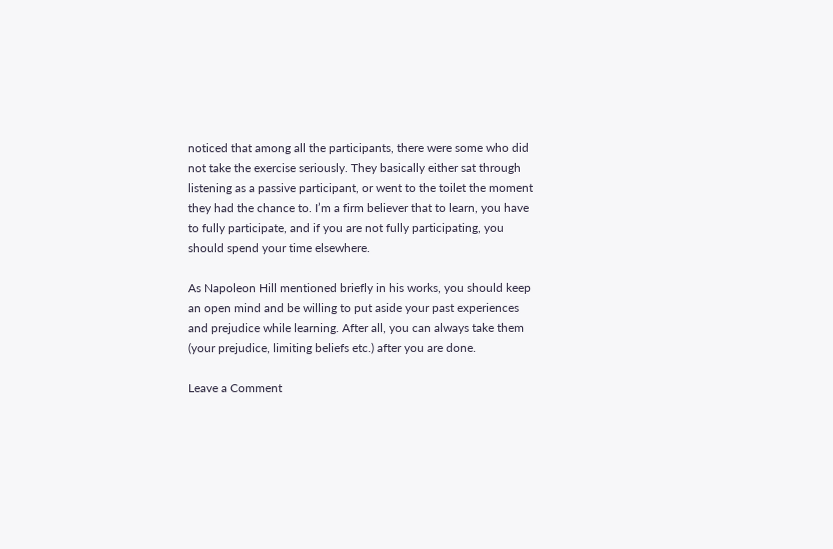noticed that among all the participants, there were some who did not take the exercise seriously. They basically either sat through listening as a passive participant, or went to the toilet the moment they had the chance to. I’m a firm believer that to learn, you have to fully participate, and if you are not fully participating, you should spend your time elsewhere.

As Napoleon Hill mentioned briefly in his works, you should keep an open mind and be willing to put aside your past experiences and prejudice while learning. After all, you can always take them (your prejudice, limiting beliefs etc.) after you are done.

Leave a Comment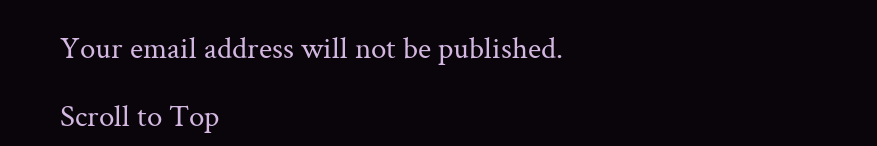Your email address will not be published.

Scroll to Top